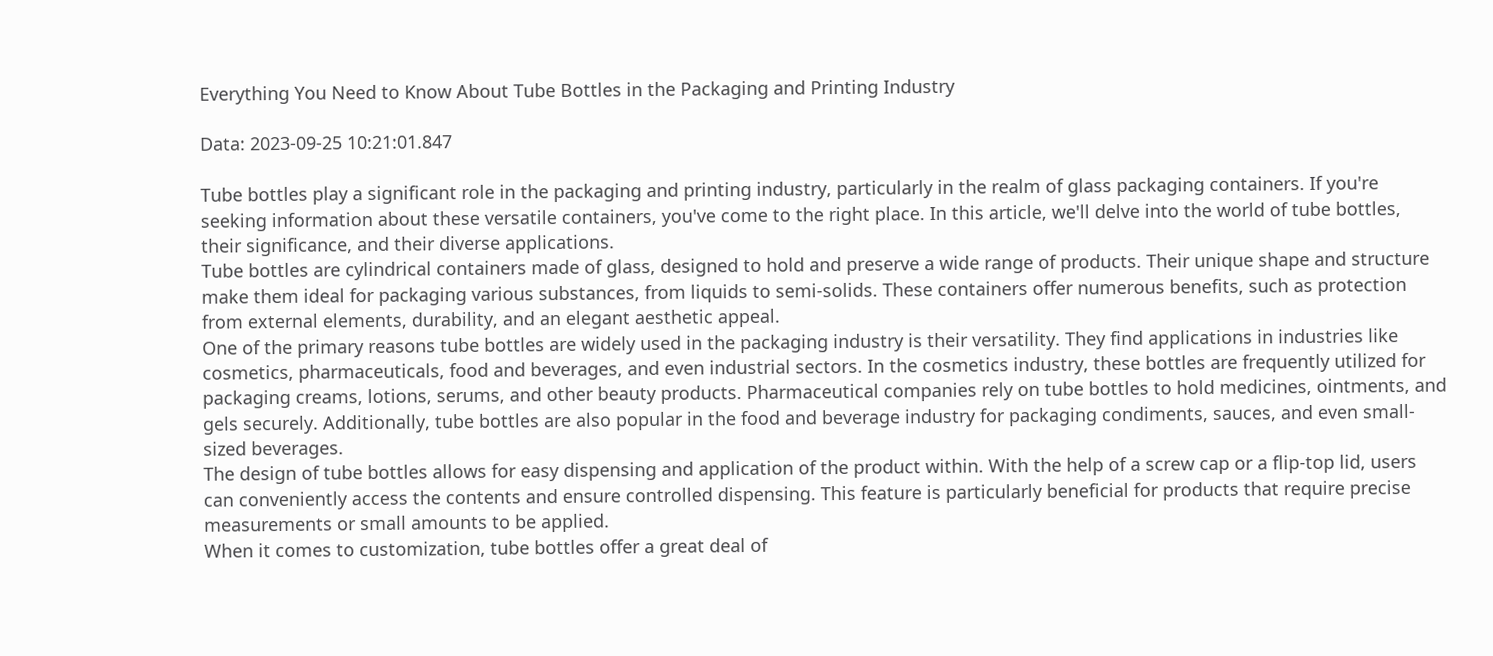Everything You Need to Know About Tube Bottles in the Packaging and Printing Industry

Data: 2023-09-25 10:21:01.847

Tube bottles play a significant role in the packaging and printing industry, particularly in the realm of glass packaging containers. If you're seeking information about these versatile containers, you've come to the right place. In this article, we'll delve into the world of tube bottles, their significance, and their diverse applications.
Tube bottles are cylindrical containers made of glass, designed to hold and preserve a wide range of products. Their unique shape and structure make them ideal for packaging various substances, from liquids to semi-solids. These containers offer numerous benefits, such as protection from external elements, durability, and an elegant aesthetic appeal.
One of the primary reasons tube bottles are widely used in the packaging industry is their versatility. They find applications in industries like cosmetics, pharmaceuticals, food and beverages, and even industrial sectors. In the cosmetics industry, these bottles are frequently utilized for packaging creams, lotions, serums, and other beauty products. Pharmaceutical companies rely on tube bottles to hold medicines, ointments, and gels securely. Additionally, tube bottles are also popular in the food and beverage industry for packaging condiments, sauces, and even small-sized beverages.
The design of tube bottles allows for easy dispensing and application of the product within. With the help of a screw cap or a flip-top lid, users can conveniently access the contents and ensure controlled dispensing. This feature is particularly beneficial for products that require precise measurements or small amounts to be applied.
When it comes to customization, tube bottles offer a great deal of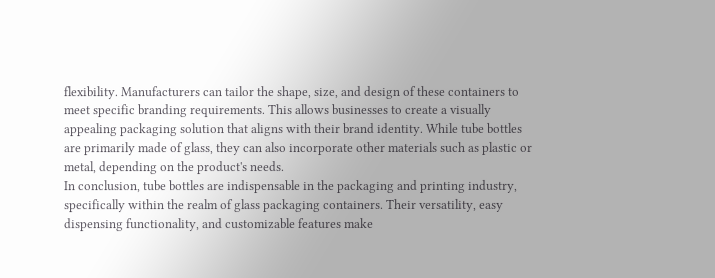flexibility. Manufacturers can tailor the shape, size, and design of these containers to meet specific branding requirements. This allows businesses to create a visually appealing packaging solution that aligns with their brand identity. While tube bottles are primarily made of glass, they can also incorporate other materials such as plastic or metal, depending on the product's needs.
In conclusion, tube bottles are indispensable in the packaging and printing industry, specifically within the realm of glass packaging containers. Their versatility, easy dispensing functionality, and customizable features make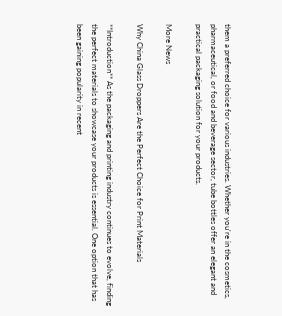them a preferred choice for various industries. Whether you're in the cosmetics, pharmaceutical, or food and beverage sector, tube bottles offer an elegant and practical packaging solution for your products.

More News

Why China Glass Droppers Are the Perfect Choice for Print Materials

**Introduction** As the packaging and printing industry continues to evolve, finding the perfect materials to showcase your products is essential. One option that has been gaining popularity in recent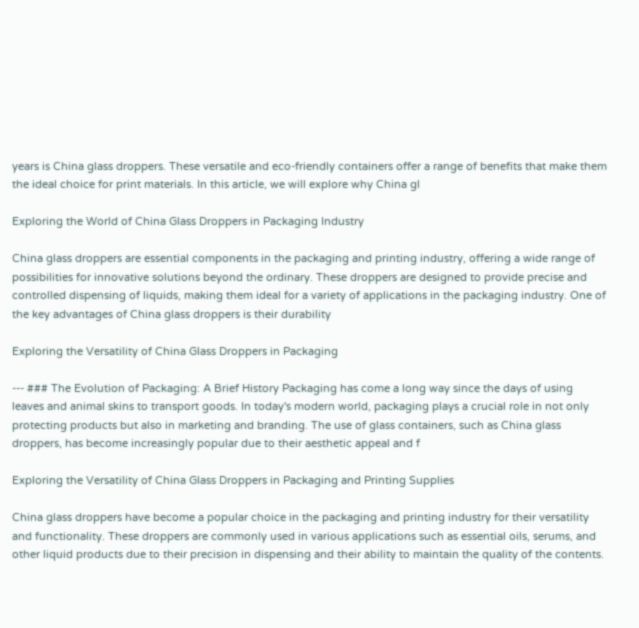years is China glass droppers. These versatile and eco-friendly containers offer a range of benefits that make them the ideal choice for print materials. In this article, we will explore why China gl

Exploring the World of China Glass Droppers in Packaging Industry

China glass droppers are essential components in the packaging and printing industry, offering a wide range of possibilities for innovative solutions beyond the ordinary. These droppers are designed to provide precise and controlled dispensing of liquids, making them ideal for a variety of applications in the packaging industry. One of the key advantages of China glass droppers is their durability

Exploring the Versatility of China Glass Droppers in Packaging

--- ### The Evolution of Packaging: A Brief History Packaging has come a long way since the days of using leaves and animal skins to transport goods. In today's modern world, packaging plays a crucial role in not only protecting products but also in marketing and branding. The use of glass containers, such as China glass droppers, has become increasingly popular due to their aesthetic appeal and f

Exploring the Versatility of China Glass Droppers in Packaging and Printing Supplies

China glass droppers have become a popular choice in the packaging and printing industry for their versatility and functionality. These droppers are commonly used in various applications such as essential oils, serums, and other liquid products due to their precision in dispensing and their ability to maintain the quality of the contents.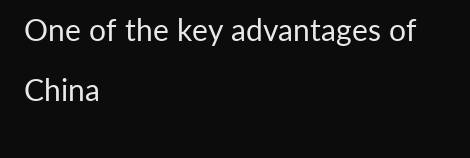One of the key advantages of China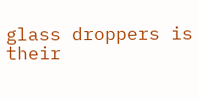glass droppers is their